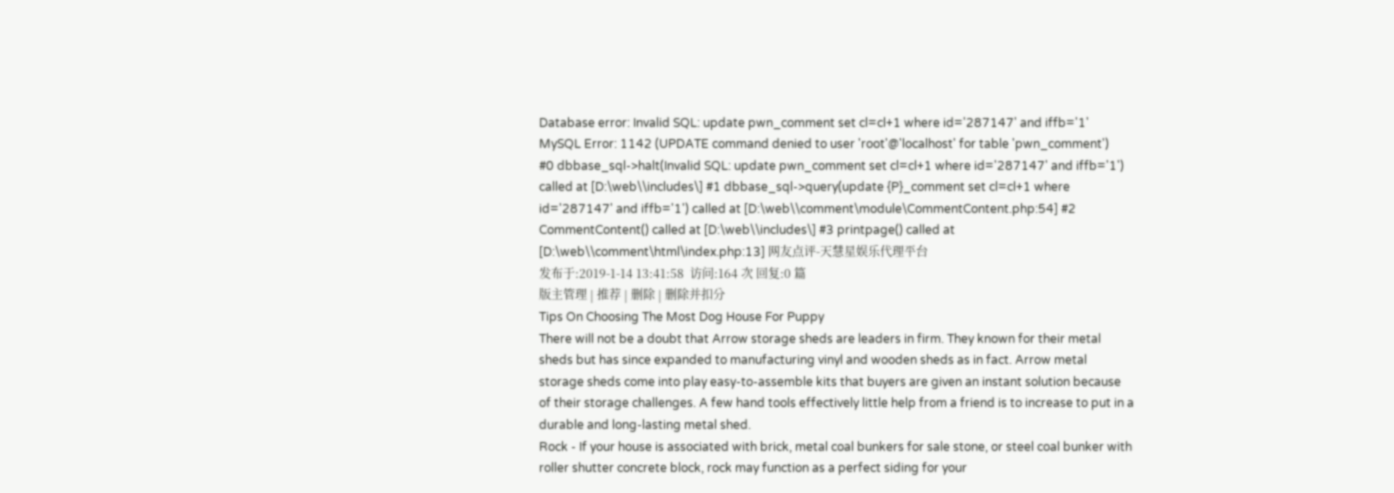Database error: Invalid SQL: update pwn_comment set cl=cl+1 where id='287147' and iffb='1'
MySQL Error: 1142 (UPDATE command denied to user 'root'@'localhost' for table 'pwn_comment')
#0 dbbase_sql->halt(Invalid SQL: update pwn_comment set cl=cl+1 where id='287147' and iffb='1') called at [D:\web\\includes\] #1 dbbase_sql->query(update {P}_comment set cl=cl+1 where id='287147' and iffb='1') called at [D:\web\\comment\module\CommentContent.php:54] #2 CommentContent() called at [D:\web\\includes\] #3 printpage() called at [D:\web\\comment\html\index.php:13] 网友点评-天慧星娱乐代理平台
发布于:2019-1-14 13:41:58  访问:164 次 回复:0 篇
版主管理 | 推荐 | 删除 | 删除并扣分
Tips On Choosing The Most Dog House For Puppy
There will not be a doubt that Arrow storage sheds are leaders in firm. They known for their metal sheds but has since expanded to manufacturing vinyl and wooden sheds as in fact. Arrow metal storage sheds come into play easy-to-assemble kits that buyers are given an instant solution because of their storage challenges. A few hand tools effectively little help from a friend is to increase to put in a durable and long-lasting metal shed.
Rock - If your house is associated with brick, metal coal bunkers for sale stone, or steel coal bunker with roller shutter concrete block, rock may function as a perfect siding for your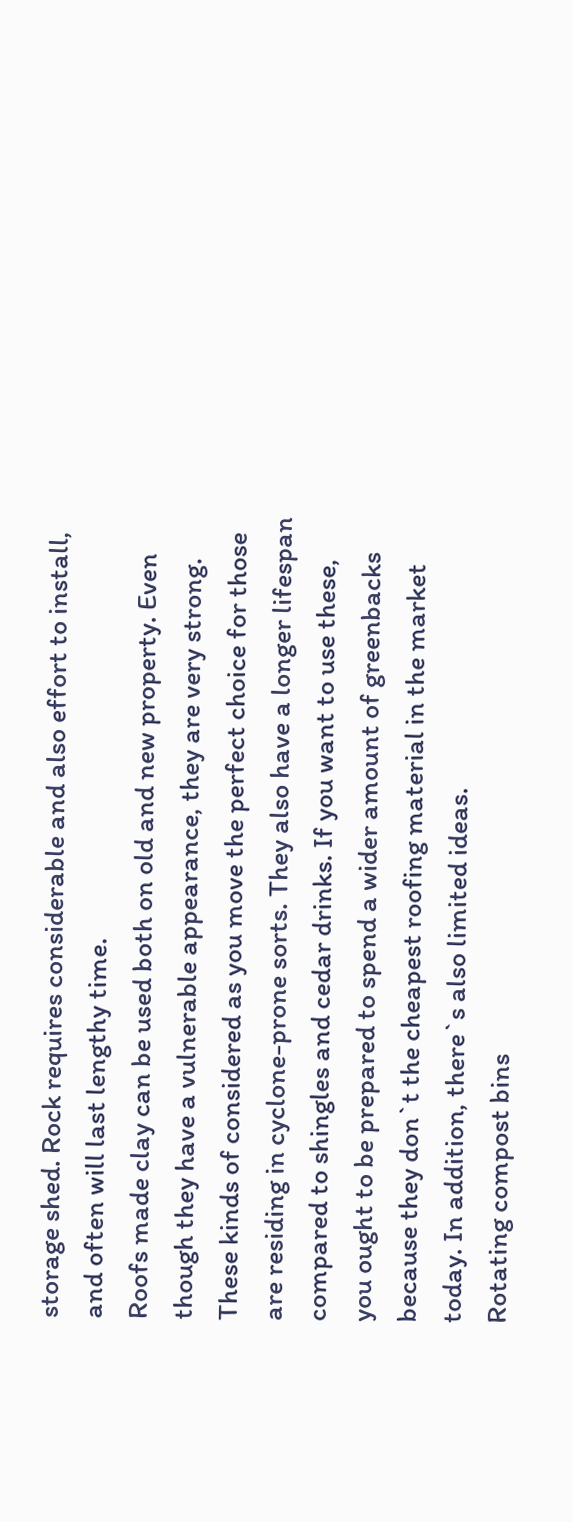storage shed. Rock requires considerable and also effort to install, and often will last lengthy time.
Roofs made clay can be used both on old and new property. Even though they have a vulnerable appearance, they are very strong. These kinds of considered as you move the perfect choice for those are residing in cyclone-prone sorts. They also have a longer lifespan compared to shingles and cedar drinks. If you want to use these, you ought to be prepared to spend a wider amount of greenbacks because they don`t the cheapest roofing material in the market today. In addition, there`s also limited ideas.
Rotating compost bins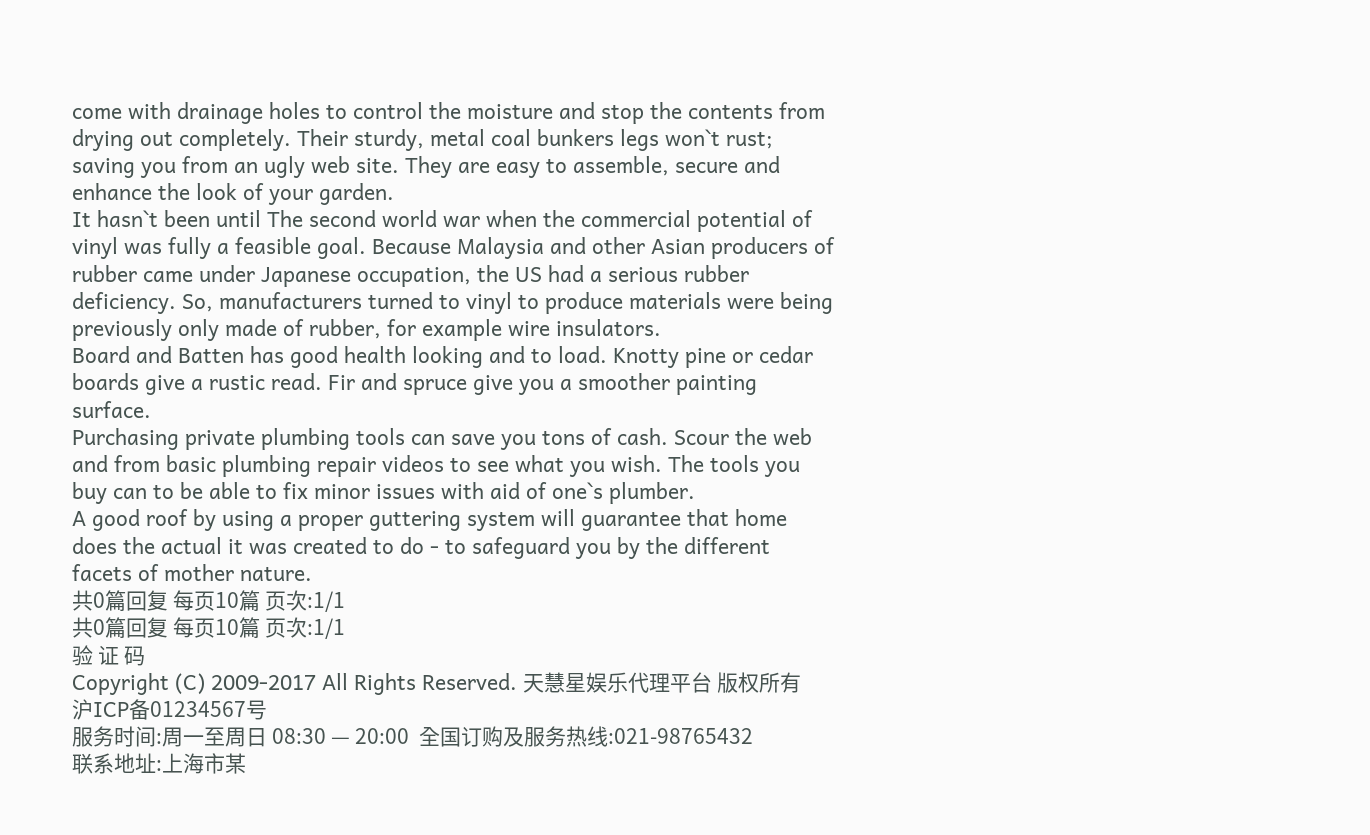come with drainage holes to control the moisture and stop the contents from drying out completely. Their sturdy, metal coal bunkers legs won`t rust; saving you from an ugly web site. They are easy to assemble, secure and enhance the look of your garden.
It hasn`t been until The second world war when the commercial potential of vinyl was fully a feasible goal. Because Malaysia and other Asian producers of rubber came under Japanese occupation, the US had a serious rubber deficiency. So, manufacturers turned to vinyl to produce materials were being previously only made of rubber, for example wire insulators.
Board and Batten has good health looking and to load. Knotty pine or cedar boards give a rustic read. Fir and spruce give you a smoother painting surface.
Purchasing private plumbing tools can save you tons of cash. Scour the web and from basic plumbing repair videos to see what you wish. The tools you buy can to be able to fix minor issues with aid of one`s plumber.
A good roof by using a proper guttering system will guarantee that home does the actual it was created to do - to safeguard you by the different facets of mother nature.
共0篇回复 每页10篇 页次:1/1
共0篇回复 每页10篇 页次:1/1
验 证 码
Copyright (C) 2009-2017 All Rights Reserved. 天慧星娱乐代理平台 版权所有   沪ICP备01234567号
服务时间:周一至周日 08:30 — 20:00  全国订购及服务热线:021-98765432
联系地址:上海市某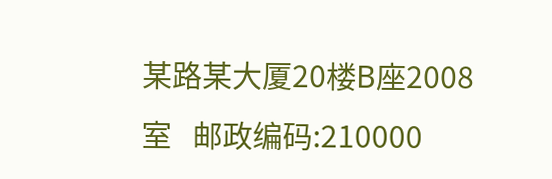某路某大厦20楼B座2008室   邮政编码:210000